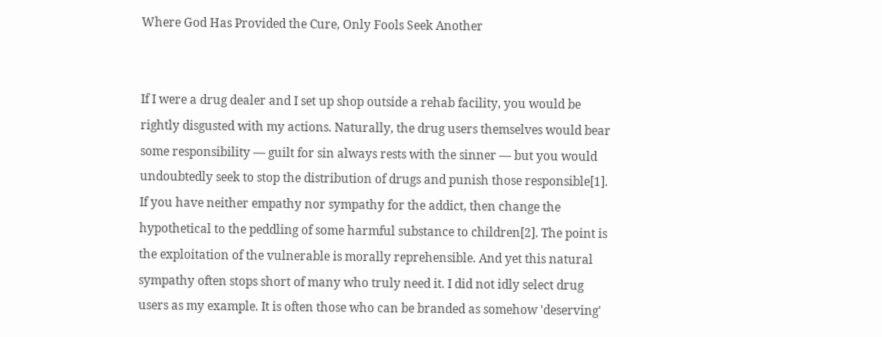Where God Has Provided the Cure, Only Fools Seek Another


If I were a drug dealer and I set up shop outside a rehab facility, you would be rightly disgusted with my actions. Naturally, the drug users themselves would bear some responsibility — guilt for sin always rests with the sinner — but you would undoubtedly seek to stop the distribution of drugs and punish those responsible[1]. If you have neither empathy nor sympathy for the addict, then change the hypothetical to the peddling of some harmful substance to children[2]. The point is the exploitation of the vulnerable is morally reprehensible. And yet this natural sympathy often stops short of many who truly need it. I did not idly select drug users as my example. It is often those who can be branded as somehow 'deserving'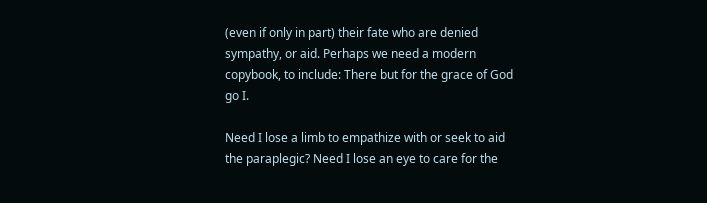(even if only in part) their fate who are denied sympathy, or aid. Perhaps we need a modern copybook, to include: There but for the grace of God go I.

Need I lose a limb to empathize with or seek to aid the paraplegic? Need I lose an eye to care for the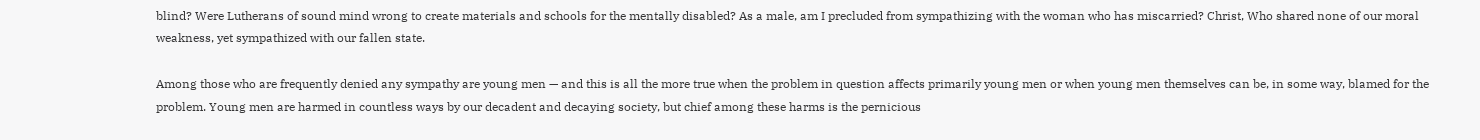blind? Were Lutherans of sound mind wrong to create materials and schools for the mentally disabled? As a male, am I precluded from sympathizing with the woman who has miscarried? Christ, Who shared none of our moral weakness, yet sympathized with our fallen state.

Among those who are frequently denied any sympathy are young men — and this is all the more true when the problem in question affects primarily young men or when young men themselves can be, in some way, blamed for the problem. Young men are harmed in countless ways by our decadent and decaying society, but chief among these harms is the pernicious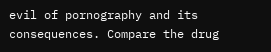evil of pornography and its consequences. Compare the drug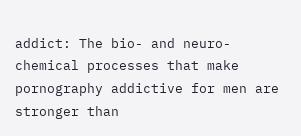addict: The bio- and neuro-chemical processes that make pornography addictive for men are stronger than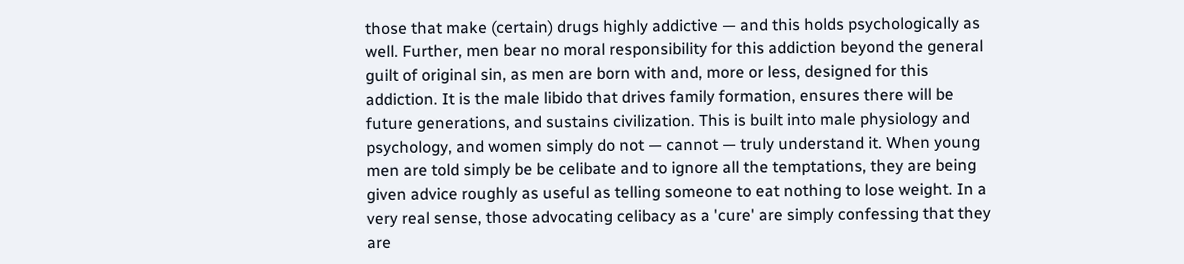those that make (certain) drugs highly addictive — and this holds psychologically as well. Further, men bear no moral responsibility for this addiction beyond the general guilt of original sin, as men are born with and, more or less, designed for this addiction. It is the male libido that drives family formation, ensures there will be future generations, and sustains civilization. This is built into male physiology and psychology, and women simply do not — cannot — truly understand it. When young men are told simply be be celibate and to ignore all the temptations, they are being given advice roughly as useful as telling someone to eat nothing to lose weight. In a very real sense, those advocating celibacy as a 'cure' are simply confessing that they are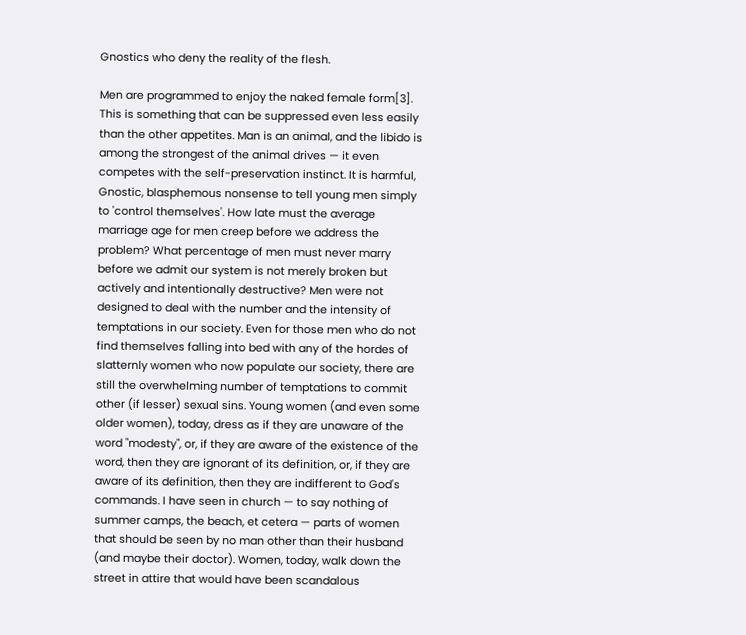Gnostics who deny the reality of the flesh.

Men are programmed to enjoy the naked female form[3]. This is something that can be suppressed even less easily than the other appetites. Man is an animal, and the libido is among the strongest of the animal drives — it even competes with the self-preservation instinct. It is harmful, Gnostic, blasphemous nonsense to tell young men simply to 'control themselves'. How late must the average marriage age for men creep before we address the problem? What percentage of men must never marry before we admit our system is not merely broken but actively and intentionally destructive? Men were not designed to deal with the number and the intensity of temptations in our society. Even for those men who do not find themselves falling into bed with any of the hordes of slatternly women who now populate our society, there are still the overwhelming number of temptations to commit other (if lesser) sexual sins. Young women (and even some older women), today, dress as if they are unaware of the word "modesty", or, if they are aware of the existence of the word, then they are ignorant of its definition, or, if they are aware of its definition, then they are indifferent to God's commands. I have seen in church — to say nothing of summer camps, the beach, et cetera — parts of women that should be seen by no man other than their husband (and maybe their doctor). Women, today, walk down the street in attire that would have been scandalous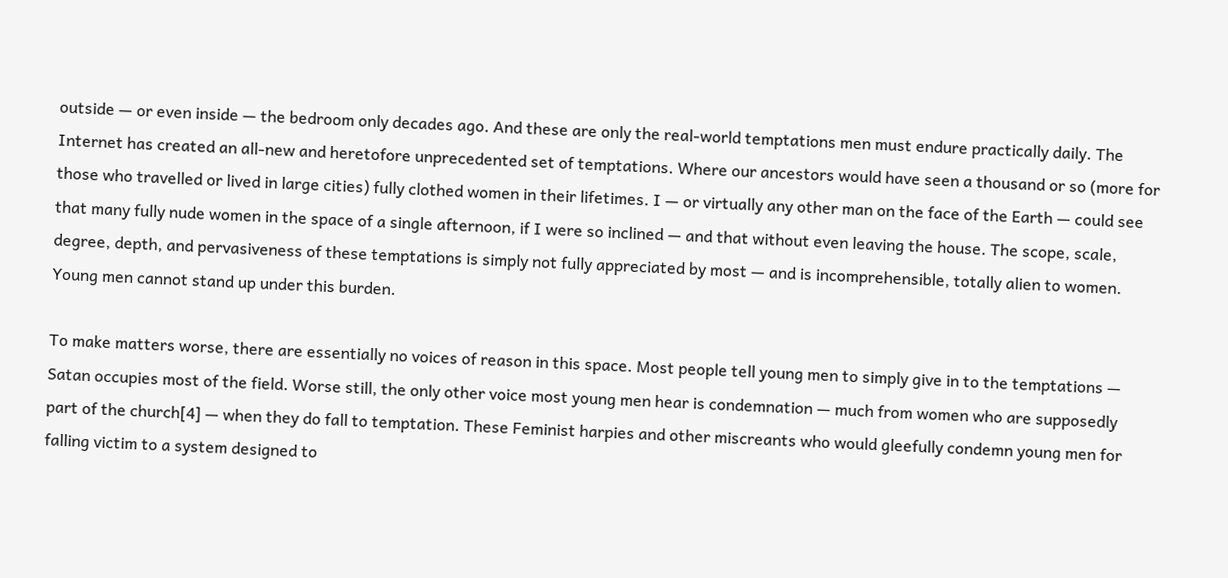outside — or even inside — the bedroom only decades ago. And these are only the real-world temptations men must endure practically daily. The Internet has created an all-new and heretofore unprecedented set of temptations. Where our ancestors would have seen a thousand or so (more for those who travelled or lived in large cities) fully clothed women in their lifetimes. I — or virtually any other man on the face of the Earth — could see that many fully nude women in the space of a single afternoon, if I were so inclined — and that without even leaving the house. The scope, scale, degree, depth, and pervasiveness of these temptations is simply not fully appreciated by most — and is incomprehensible, totally alien to women. Young men cannot stand up under this burden.

To make matters worse, there are essentially no voices of reason in this space. Most people tell young men to simply give in to the temptations — Satan occupies most of the field. Worse still, the only other voice most young men hear is condemnation — much from women who are supposedly part of the church[4] — when they do fall to temptation. These Feminist harpies and other miscreants who would gleefully condemn young men for falling victim to a system designed to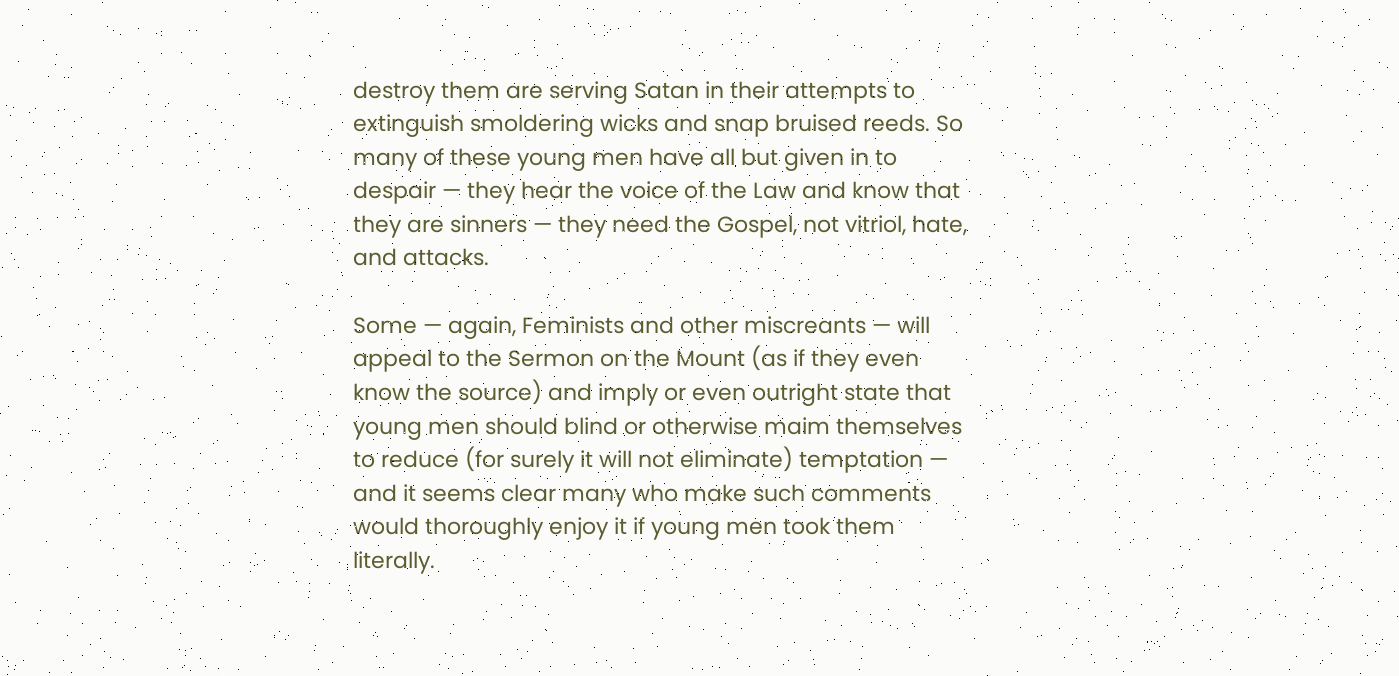destroy them are serving Satan in their attempts to extinguish smoldering wicks and snap bruised reeds. So many of these young men have all but given in to despair — they hear the voice of the Law and know that they are sinners — they need the Gospel, not vitriol, hate, and attacks.

Some — again, Feminists and other miscreants — will appeal to the Sermon on the Mount (as if they even know the source) and imply or even outright state that young men should blind or otherwise maim themselves to reduce (for surely it will not eliminate) temptation — and it seems clear many who make such comments would thoroughly enjoy it if young men took them literally.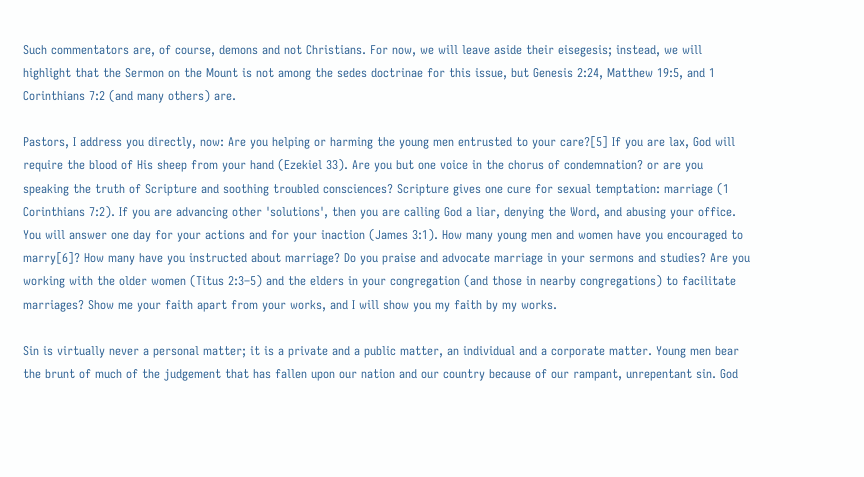Such commentators are, of course, demons and not Christians. For now, we will leave aside their eisegesis; instead, we will highlight that the Sermon on the Mount is not among the sedes doctrinae for this issue, but Genesis 2:24, Matthew 19:5, and 1 Corinthians 7:2 (and many others) are.

Pastors, I address you directly, now: Are you helping or harming the young men entrusted to your care?[5] If you are lax, God will require the blood of His sheep from your hand (Ezekiel 33). Are you but one voice in the chorus of condemnation? or are you speaking the truth of Scripture and soothing troubled consciences? Scripture gives one cure for sexual temptation: marriage (1 Corinthians 7:2). If you are advancing other 'solutions', then you are calling God a liar, denying the Word, and abusing your office. You will answer one day for your actions and for your inaction (James 3:1). How many young men and women have you encouraged to marry[6]? How many have you instructed about marriage? Do you praise and advocate marriage in your sermons and studies? Are you working with the older women (Titus 2:3–5) and the elders in your congregation (and those in nearby congregations) to facilitate marriages? Show me your faith apart from your works, and I will show you my faith by my works.

Sin is virtually never a personal matter; it is a private and a public matter, an individual and a corporate matter. Young men bear the brunt of much of the judgement that has fallen upon our nation and our country because of our rampant, unrepentant sin. God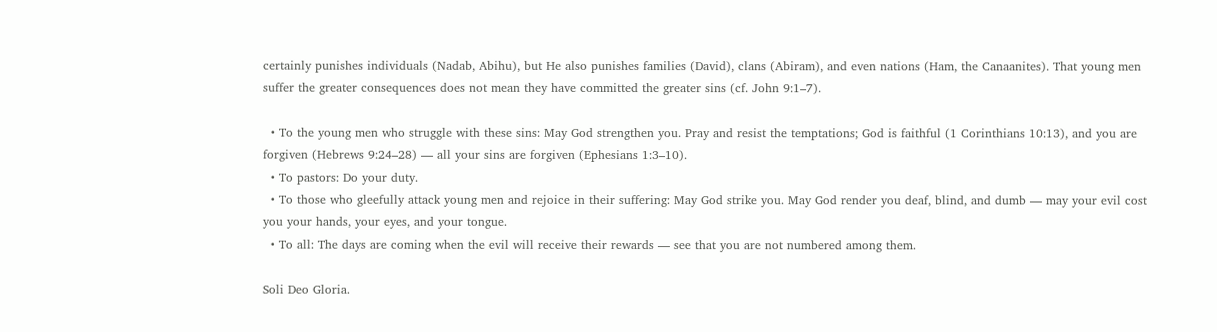certainly punishes individuals (Nadab, Abihu), but He also punishes families (David), clans (Abiram), and even nations (Ham, the Canaanites). That young men suffer the greater consequences does not mean they have committed the greater sins (cf. John 9:1–7).

  • To the young men who struggle with these sins: May God strengthen you. Pray and resist the temptations; God is faithful (1 Corinthians 10:13), and you are forgiven (Hebrews 9:24–28) — all your sins are forgiven (Ephesians 1:3–10).
  • To pastors: Do your duty.
  • To those who gleefully attack young men and rejoice in their suffering: May God strike you. May God render you deaf, blind, and dumb — may your evil cost you your hands, your eyes, and your tongue.
  • To all: The days are coming when the evil will receive their rewards — see that you are not numbered among them.

Soli Deo Gloria.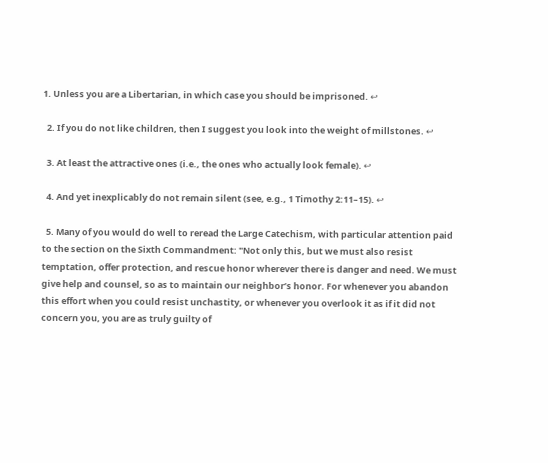1. Unless you are a Libertarian, in which case you should be imprisoned. ↩

  2. If you do not like children, then I suggest you look into the weight of millstones. ↩

  3. At least the attractive ones (i.e., the ones who actually look female). ↩

  4. And yet inexplicably do not remain silent (see, e.g., 1 Timothy 2:11–15). ↩

  5. Many of you would do well to reread the Large Catechism, with particular attention paid to the section on the Sixth Commandment: "Not only this, but we must also resist temptation, offer protection, and rescue honor wherever there is danger and need. We must give help and counsel, so as to maintain our neighbor’s honor. For whenever you abandon this effort when you could resist unchastity, or whenever you overlook it as if it did not concern you, you are as truly guilty of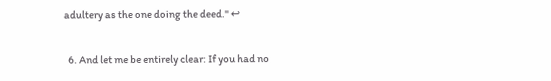adultery as the one doing the deed." ↩

  6. And let me be entirely clear: If you had no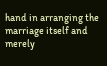hand in arranging the marriage itself and merely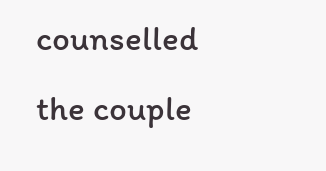counselled the couple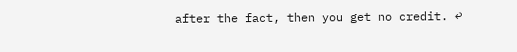after the fact, then you get no credit. ↩